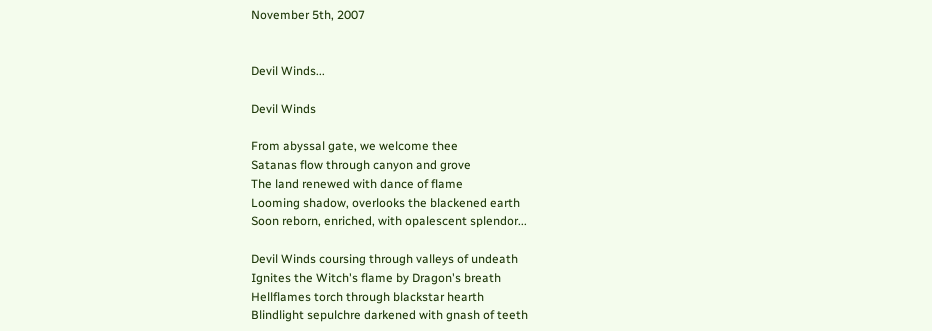November 5th, 2007


Devil Winds...

Devil Winds

From abyssal gate, we welcome thee
Satanas flow through canyon and grove
The land renewed with dance of flame
Looming shadow, overlooks the blackened earth
Soon reborn, enriched, with opalescent splendor...

Devil Winds coursing through valleys of undeath
Ignites the Witch's flame by Dragon's breath
Hellflames torch through blackstar hearth
Blindlight sepulchre darkened with gnash of teeth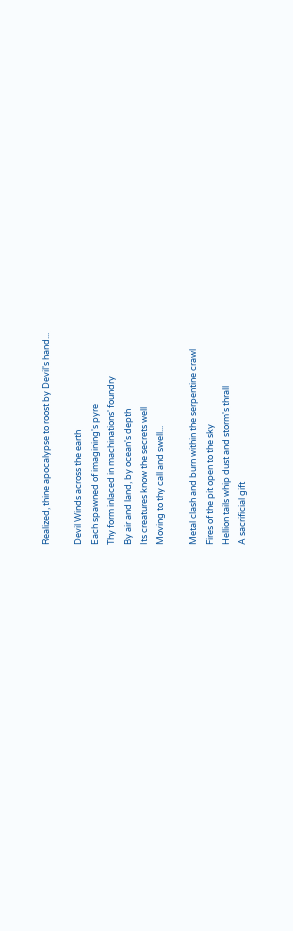Realized, thine apocalypse to roost by Devil's hand...

Devil Winds across the earth
Each spawned of imagining's pyre
Thy form inlaced in machinations' foundry
By air and land, by ocean's depth
Its creatures know the secrets well
Moving to thy call and swell...

Metal clash and burn within the serpentine crawl
Fires of the pit open to the sky
Hellion tails whip dust and storm's thrall
A sacrificial gift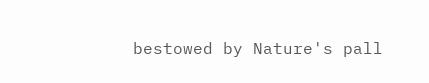bestowed by Nature's pall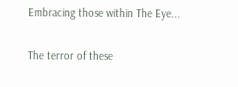Embracing those within The Eye...

The terror of these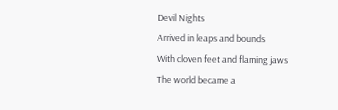Devil Nights
Arrived in leaps and bounds
With cloven feet and flaming jaws
The world became a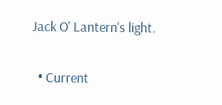Jack O' Lantern's light.

  • Current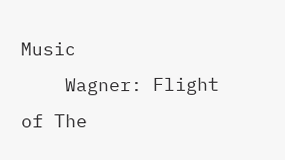Music
    Wagner: Flight of The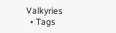Valkyries
  • Tags